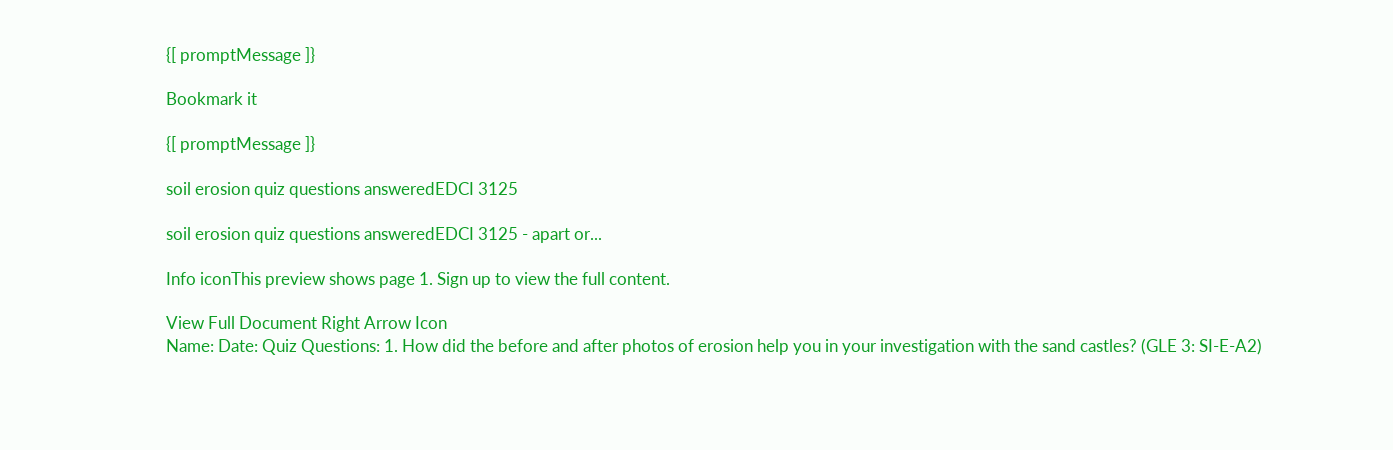{[ promptMessage ]}

Bookmark it

{[ promptMessage ]}

soil erosion quiz questions answeredEDCI 3125

soil erosion quiz questions answeredEDCI 3125 - apart or...

Info iconThis preview shows page 1. Sign up to view the full content.

View Full Document Right Arrow Icon
Name: Date: Quiz Questions: 1. How did the before and after photos of erosion help you in your investigation with the sand castles? (GLE 3: SI-E-A2)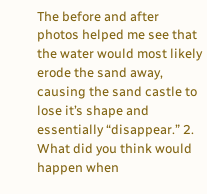The before and after photos helped me see that the water would most likely erode the sand away, causing the sand castle to lose it’s shape and essentially “disappear.” 2. What did you think would happen when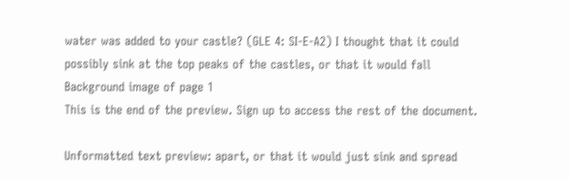water was added to your castle? (GLE 4: SI-E-A2) I thought that it could possibly sink at the top peaks of the castles, or that it would fall
Background image of page 1
This is the end of the preview. Sign up to access the rest of the document.

Unformatted text preview: apart, or that it would just sink and spread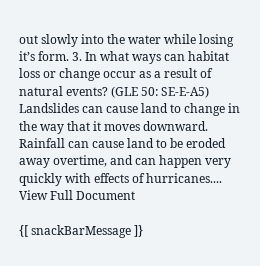out slowly into the water while losing it’s form. 3. In what ways can habitat loss or change occur as a result of natural events? (GLE 50: SE-E-A5) Landslides can cause land to change in the way that it moves downward. Rainfall can cause land to be eroded away overtime, and can happen very quickly with effects of hurricanes....
View Full Document

{[ snackBarMessage ]}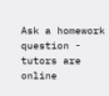Ask a homework question - tutors are online